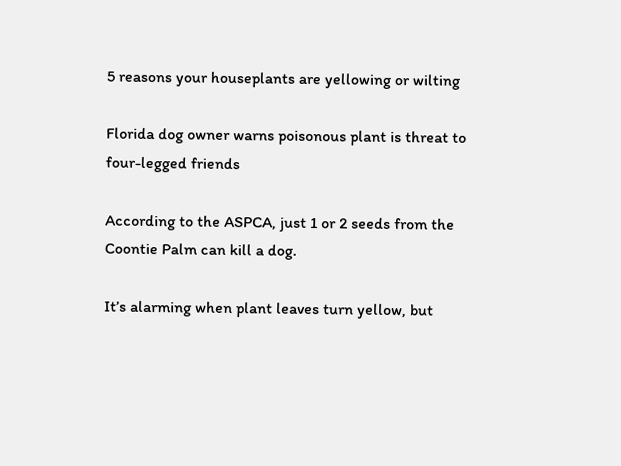5 reasons your houseplants are yellowing or wilting

Florida dog owner warns poisonous plant is threat to four-legged friends

According to the ASPCA, just 1 or 2 seeds from the Coontie Palm can kill a dog.

It’s alarming when plant leaves turn yellow, but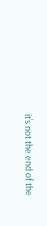it’s not the end of the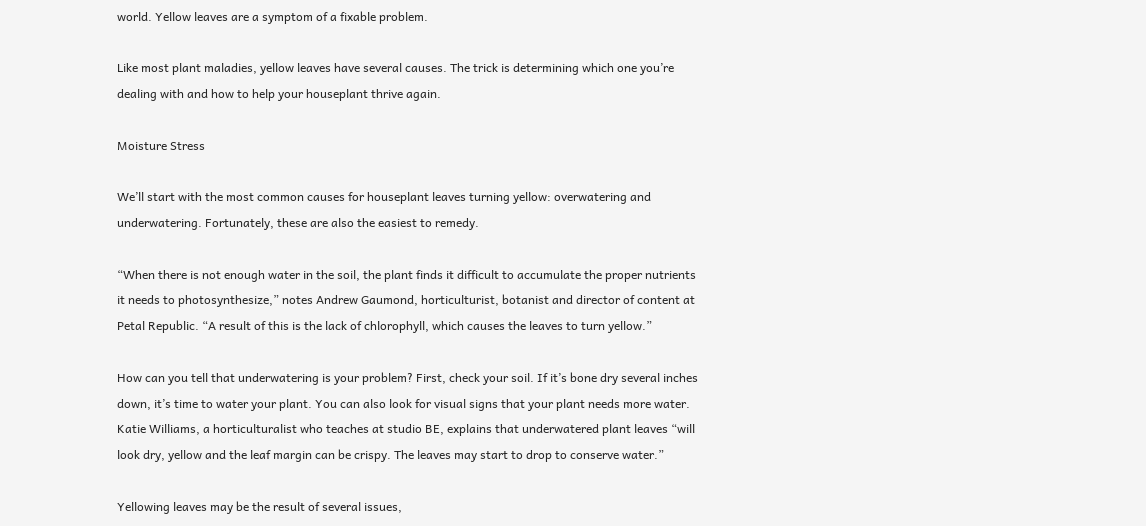world. Yellow leaves are a symptom of a fixable problem.

Like most plant maladies, yellow leaves have several causes. The trick is determining which one you’re dealing with and how to help your houseplant thrive again.

Moisture Stress

We’ll start with the most common causes for houseplant leaves turning yellow: overwatering and underwatering. Fortunately, these are also the easiest to remedy.

“When there is not enough water in the soil, the plant finds it difficult to accumulate the proper nutrients it needs to photosynthesize,” notes Andrew Gaumond, horticulturist, botanist and director of content at Petal Republic. “A result of this is the lack of chlorophyll, which causes the leaves to turn yellow.”

How can you tell that underwatering is your problem? First, check your soil. If it’s bone dry several inches down, it’s time to water your plant. You can also look for visual signs that your plant needs more water. Katie Williams, a horticulturalist who teaches at studio BE, explains that underwatered plant leaves “will look dry, yellow and the leaf margin can be crispy. The leaves may start to drop to conserve water.”

Yellowing leaves may be the result of several issues,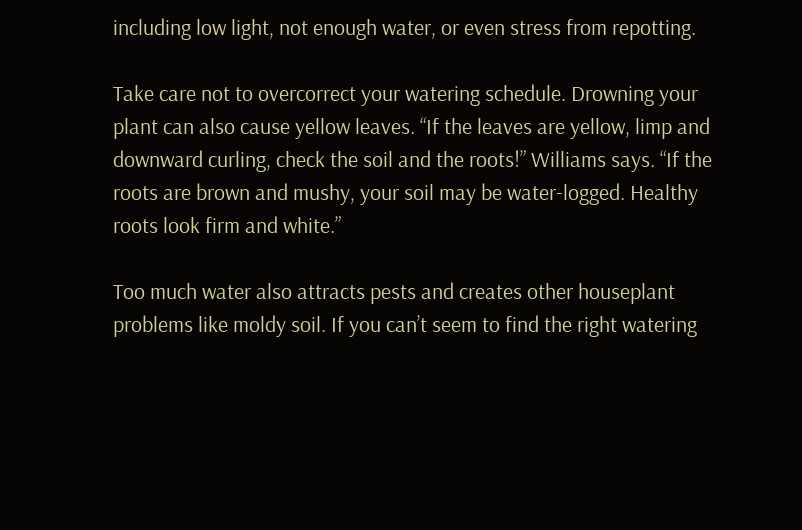including low light, not enough water, or even stress from repotting.

Take care not to overcorrect your watering schedule. Drowning your plant can also cause yellow leaves. “If the leaves are yellow, limp and downward curling, check the soil and the roots!” Williams says. “If the roots are brown and mushy, your soil may be water-logged. Healthy roots look firm and white.”

Too much water also attracts pests and creates other houseplant problems like moldy soil. If you can’t seem to find the right watering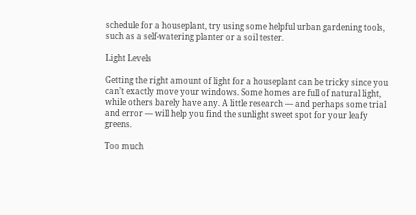schedule for a houseplant, try using some helpful urban gardening tools, such as a self-watering planter or a soil tester.

Light Levels

Getting the right amount of light for a houseplant can be tricky since you can’t exactly move your windows. Some homes are full of natural light, while others barely have any. A little research — and perhaps some trial and error — will help you find the sunlight sweet spot for your leafy greens.

Too much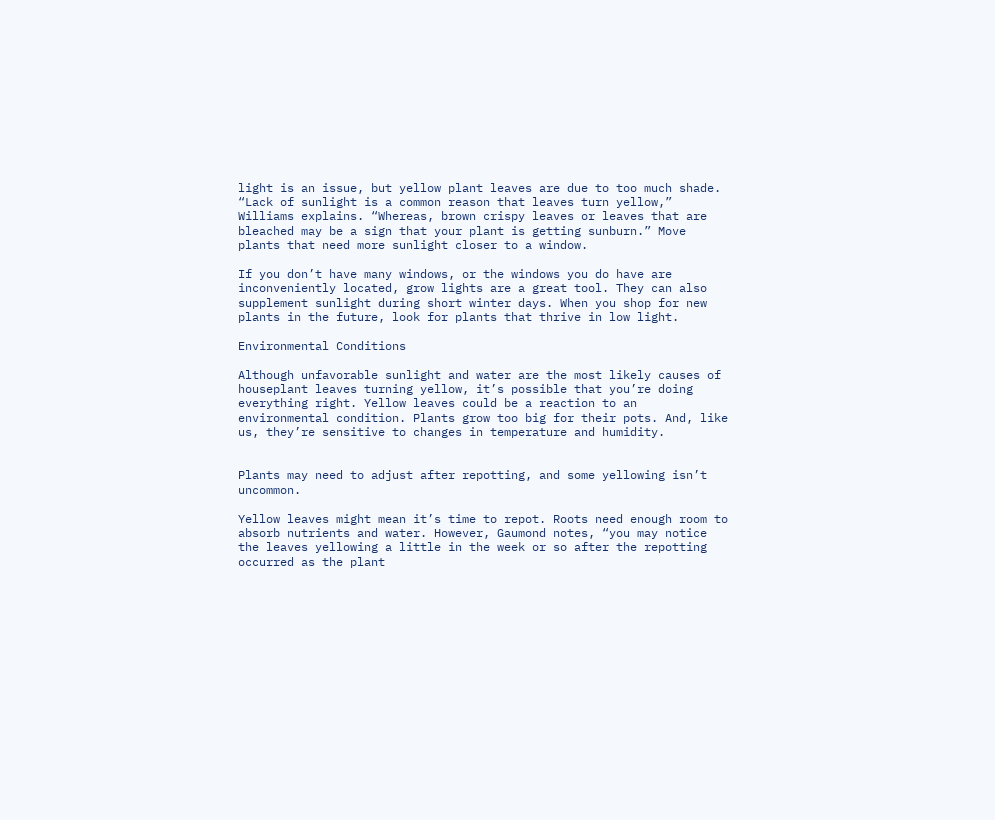light is an issue, but yellow plant leaves are due to too much shade. “Lack of sunlight is a common reason that leaves turn yellow,” Williams explains. “Whereas, brown crispy leaves or leaves that are bleached may be a sign that your plant is getting sunburn.” Move plants that need more sunlight closer to a window.

If you don’t have many windows, or the windows you do have are inconveniently located, grow lights are a great tool. They can also supplement sunlight during short winter days. When you shop for new plants in the future, look for plants that thrive in low light.

Environmental Conditions

Although unfavorable sunlight and water are the most likely causes of houseplant leaves turning yellow, it’s possible that you’re doing everything right. Yellow leaves could be a reaction to an environmental condition. Plants grow too big for their pots. And, like us, they’re sensitive to changes in temperature and humidity.


Plants may need to adjust after repotting, and some yellowing isn’t uncommon.

Yellow leaves might mean it’s time to repot. Roots need enough room to absorb nutrients and water. However, Gaumond notes, “you may notice the leaves yellowing a little in the week or so after the repotting occurred as the plant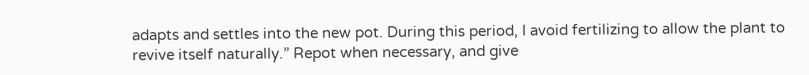adapts and settles into the new pot. During this period, I avoid fertilizing to allow the plant to revive itself naturally.” Repot when necessary, and give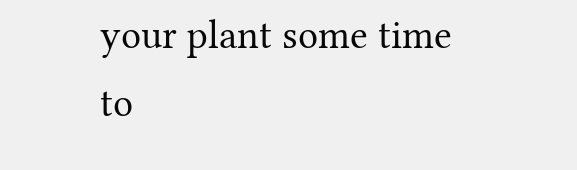your plant some time to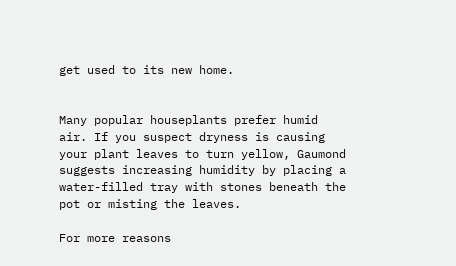get used to its new home.


Many popular houseplants prefer humid air. If you suspect dryness is causing your plant leaves to turn yellow, Gaumond suggests increasing humidity by placing a water-filled tray with stones beneath the pot or misting the leaves.

For more reasons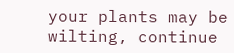your plants may be wilting, continue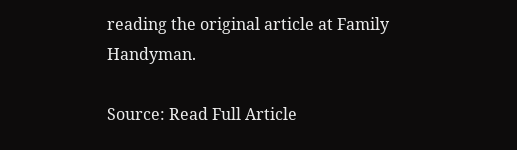reading the original article at Family Handyman.

Source: Read Full Article